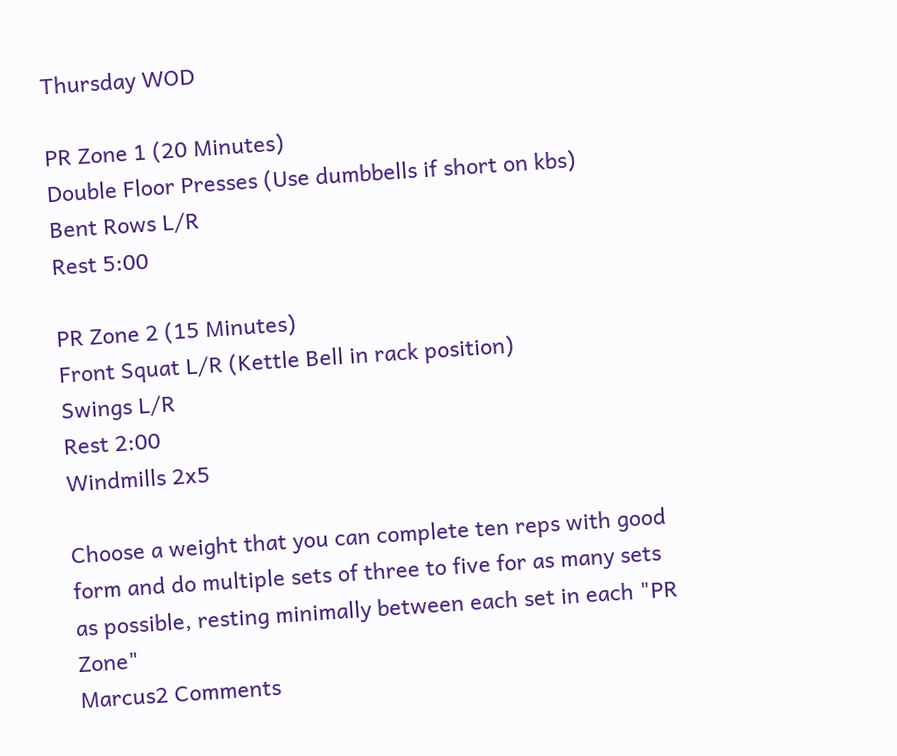Thursday WOD

PR Zone 1 (20 Minutes)
Double Floor Presses (Use dumbbells if short on kbs)
Bent Rows L/R
Rest 5:00

PR Zone 2 (15 Minutes)
Front Squat L/R (Kettle Bell in rack position)
Swings L/R
Rest 2:00
Windmills 2x5

Choose a weight that you can complete ten reps with good form and do multiple sets of three to five for as many sets as possible, resting minimally between each set in each "PR Zone"
Marcus2 Comments